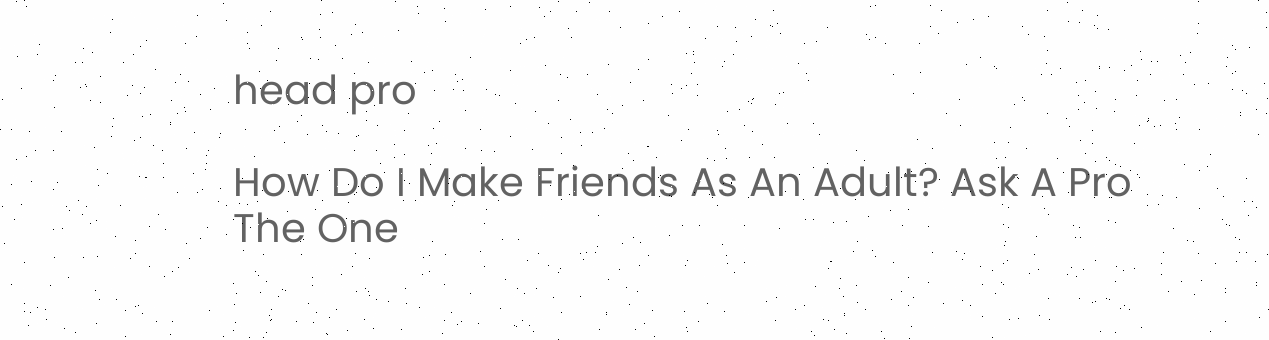head pro

How Do I Make Friends As An Adult? Ask A Pro
The One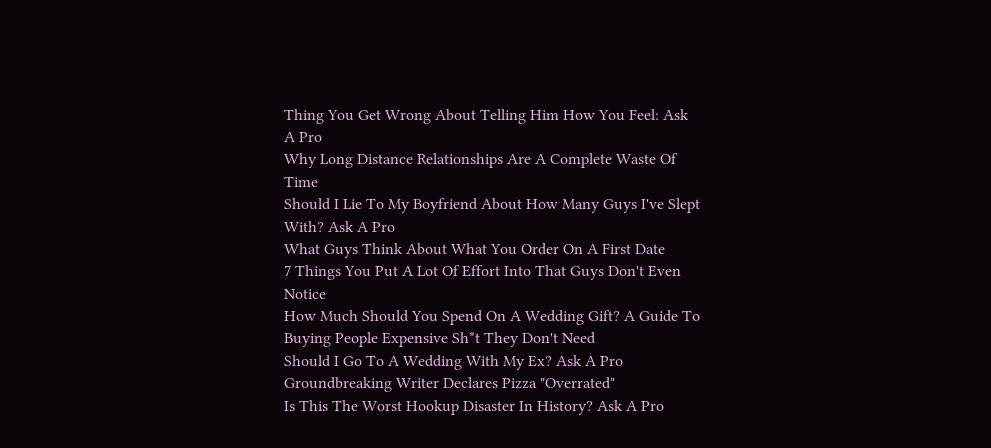Thing You Get Wrong About Telling Him How You Feel: Ask A Pro
Why Long Distance Relationships Are A Complete Waste Of Time
Should I Lie To My Boyfriend About How Many Guys I've Slept With? Ask A Pro
What Guys Think About What You Order On A First Date
7 Things You Put A Lot Of Effort Into That Guys Don't Even Notice
How Much Should You Spend On A Wedding Gift? A Guide To Buying People Expensive Sh*t They Don't Need
Should I Go To A Wedding With My Ex? Ask A Pro
Groundbreaking Writer Declares Pizza "Overrated"
Is This The Worst Hookup Disaster In History? Ask A Pro